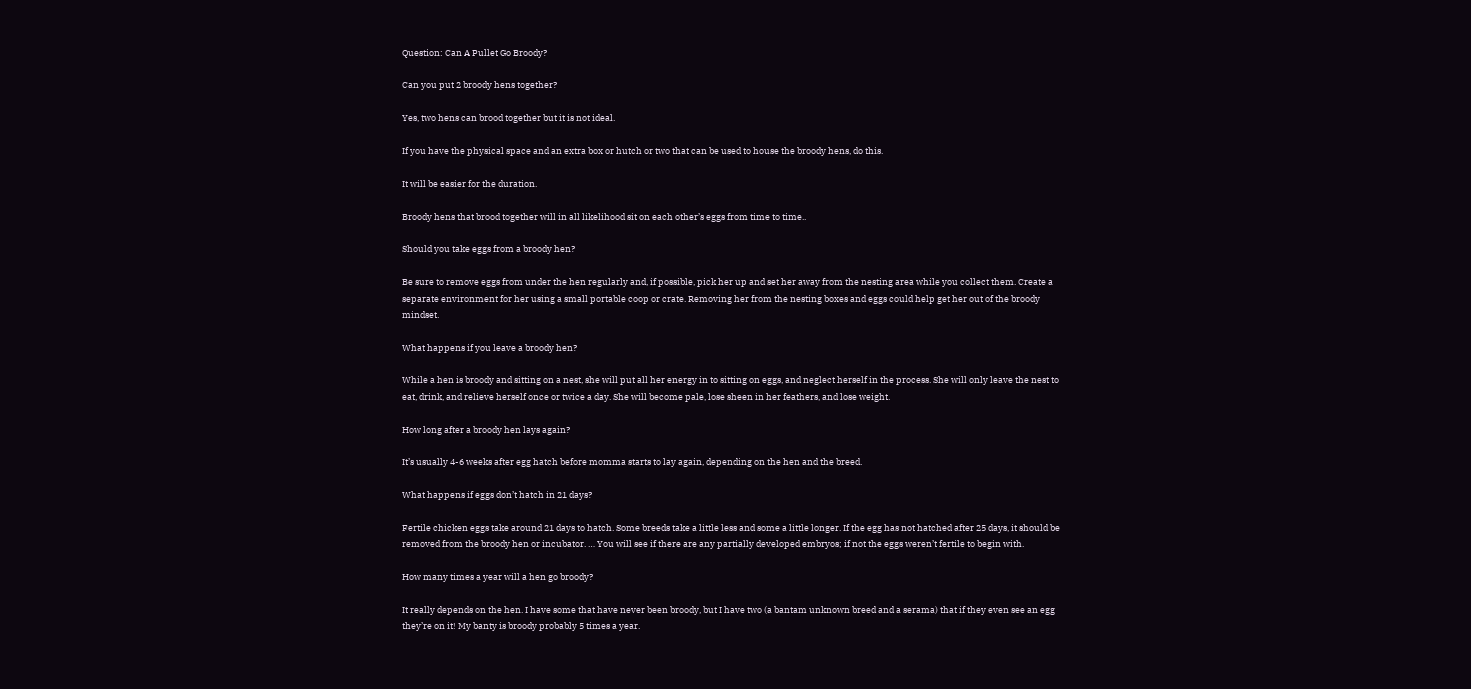Question: Can A Pullet Go Broody?

Can you put 2 broody hens together?

Yes, two hens can brood together but it is not ideal.

If you have the physical space and an extra box or hutch or two that can be used to house the broody hens, do this.

It will be easier for the duration.

Broody hens that brood together will in all likelihood sit on each other’s eggs from time to time..

Should you take eggs from a broody hen?

Be sure to remove eggs from under the hen regularly and, if possible, pick her up and set her away from the nesting area while you collect them. Create a separate environment for her using a small portable coop or crate. Removing her from the nesting boxes and eggs could help get her out of the broody mindset.

What happens if you leave a broody hen?

While a hen is broody and sitting on a nest, she will put all her energy in to sitting on eggs, and neglect herself in the process. She will only leave the nest to eat, drink, and relieve herself once or twice a day. She will become pale, lose sheen in her feathers, and lose weight.

How long after a broody hen lays again?

It’s usually 4-6 weeks after egg hatch before momma starts to lay again, depending on the hen and the breed.

What happens if eggs don’t hatch in 21 days?

Fertile chicken eggs take around 21 days to hatch. Some breeds take a little less and some a little longer. If the egg has not hatched after 25 days, it should be removed from the broody hen or incubator. … You will see if there are any partially developed embryos; if not the eggs weren’t fertile to begin with.

How many times a year will a hen go broody?

It really depends on the hen. I have some that have never been broody, but I have two (a bantam unknown breed and a serama) that if they even see an egg they’re on it! My banty is broody probably 5 times a year.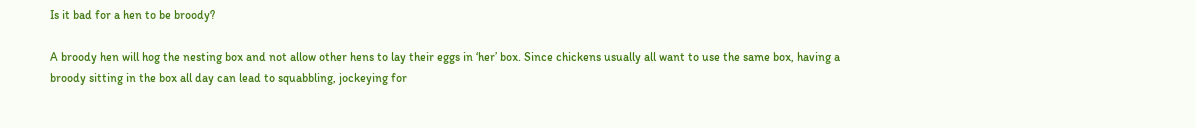Is it bad for a hen to be broody?

A broody hen will hog the nesting box and not allow other hens to lay their eggs in ‘her’ box. Since chickens usually all want to use the same box, having a broody sitting in the box all day can lead to squabbling, jockeying for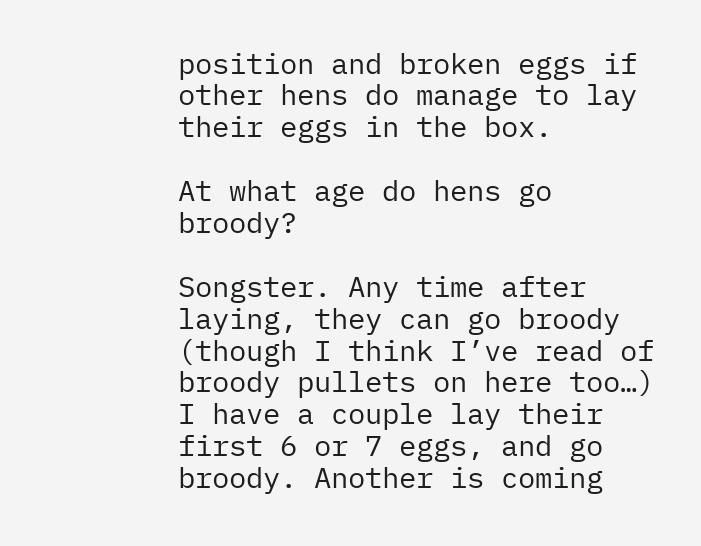position and broken eggs if other hens do manage to lay their eggs in the box.

At what age do hens go broody?

Songster. Any time after laying, they can go broody (though I think I’ve read of broody pullets on here too…) I have a couple lay their first 6 or 7 eggs, and go broody. Another is coming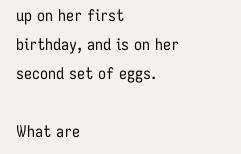up on her first birthday, and is on her second set of eggs.

What are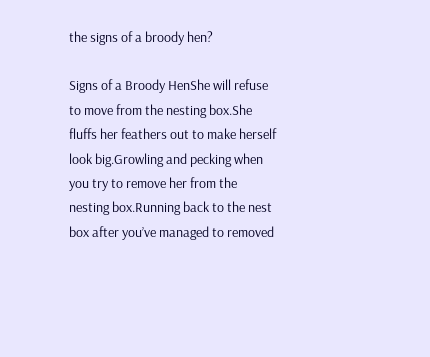the signs of a broody hen?

Signs of a Broody HenShe will refuse to move from the nesting box.She fluffs her feathers out to make herself look big.Growling and pecking when you try to remove her from the nesting box.Running back to the nest box after you’ve managed to removed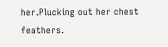her.Plucking out her chest feathers.